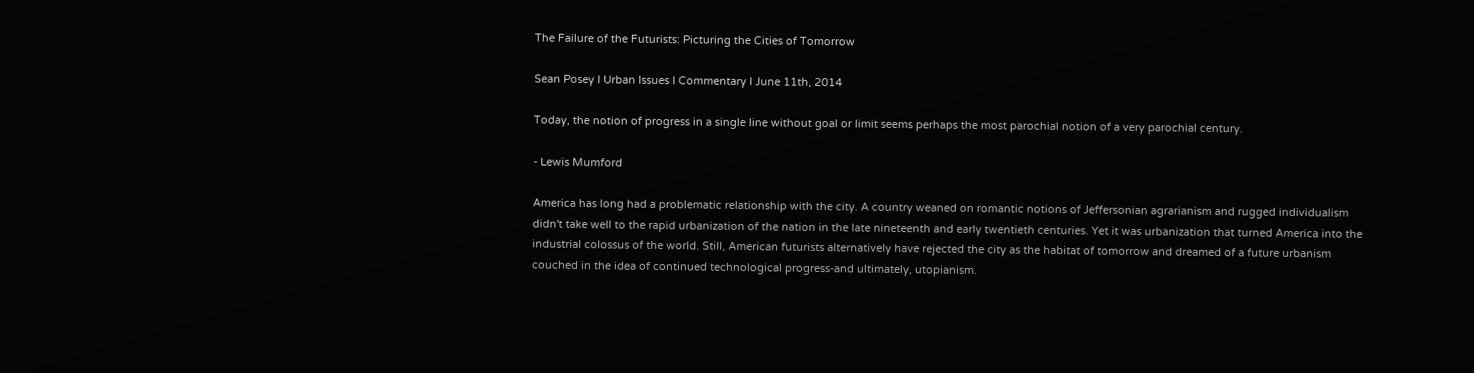The Failure of the Futurists: Picturing the Cities of Tomorrow

Sean Posey I Urban Issues I Commentary I June 11th, 2014

Today, the notion of progress in a single line without goal or limit seems perhaps the most parochial notion of a very parochial century.

- Lewis Mumford

America has long had a problematic relationship with the city. A country weaned on romantic notions of Jeffersonian agrarianism and rugged individualism didn't take well to the rapid urbanization of the nation in the late nineteenth and early twentieth centuries. Yet it was urbanization that turned America into the industrial colossus of the world. Still, American futurists alternatively have rejected the city as the habitat of tomorrow and dreamed of a future urbanism couched in the idea of continued technological progress-and ultimately, utopianism.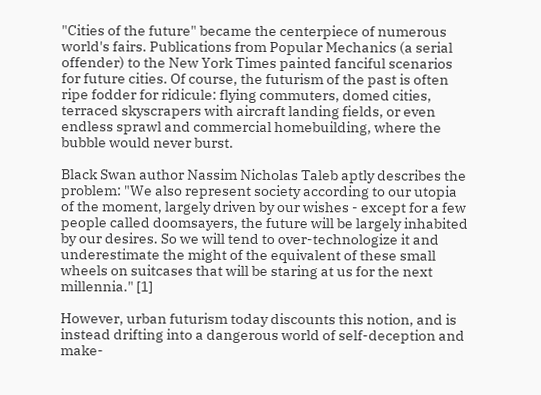"Cities of the future" became the centerpiece of numerous world's fairs. Publications from Popular Mechanics (a serial offender) to the New York Times painted fanciful scenarios for future cities. Of course, the futurism of the past is often ripe fodder for ridicule: flying commuters, domed cities, terraced skyscrapers with aircraft landing fields, or even endless sprawl and commercial homebuilding, where the bubble would never burst.

Black Swan author Nassim Nicholas Taleb aptly describes the problem: "We also represent society according to our utopia of the moment, largely driven by our wishes - except for a few people called doomsayers, the future will be largely inhabited by our desires. So we will tend to over-technologize it and underestimate the might of the equivalent of these small wheels on suitcases that will be staring at us for the next millennia." [1]

However, urban futurism today discounts this notion, and is instead drifting into a dangerous world of self-deception and make-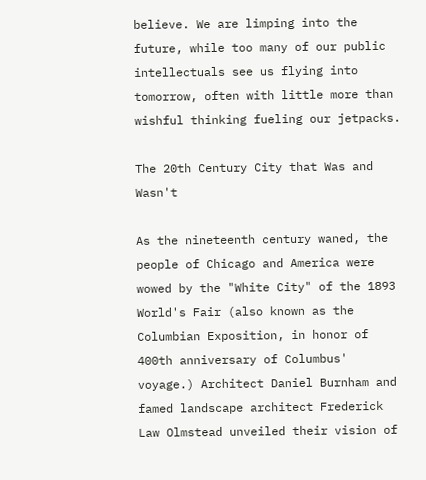believe. We are limping into the future, while too many of our public intellectuals see us flying into tomorrow, often with little more than wishful thinking fueling our jetpacks.

The 20th Century City that Was and Wasn't

As the nineteenth century waned, the people of Chicago and America were wowed by the "White City" of the 1893 World's Fair (also known as the Columbian Exposition, in honor of 400th anniversary of Columbus' voyage.) Architect Daniel Burnham and famed landscape architect Frederick Law Olmstead unveiled their vision of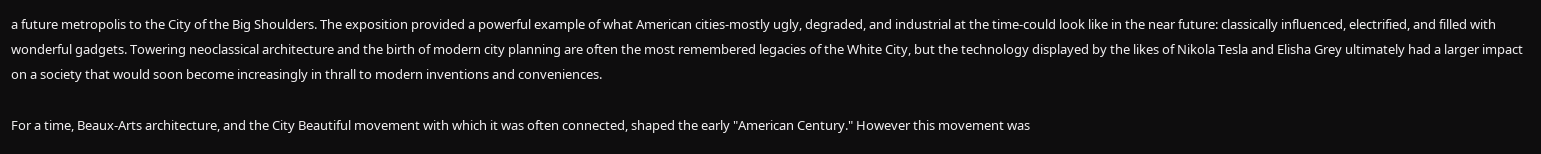a future metropolis to the City of the Big Shoulders. The exposition provided a powerful example of what American cities-mostly ugly, degraded, and industrial at the time-could look like in the near future: classically influenced, electrified, and filled with wonderful gadgets. Towering neoclassical architecture and the birth of modern city planning are often the most remembered legacies of the White City, but the technology displayed by the likes of Nikola Tesla and Elisha Grey ultimately had a larger impact on a society that would soon become increasingly in thrall to modern inventions and conveniences.

For a time, Beaux-Arts architecture, and the City Beautiful movement with which it was often connected, shaped the early "American Century." However this movement was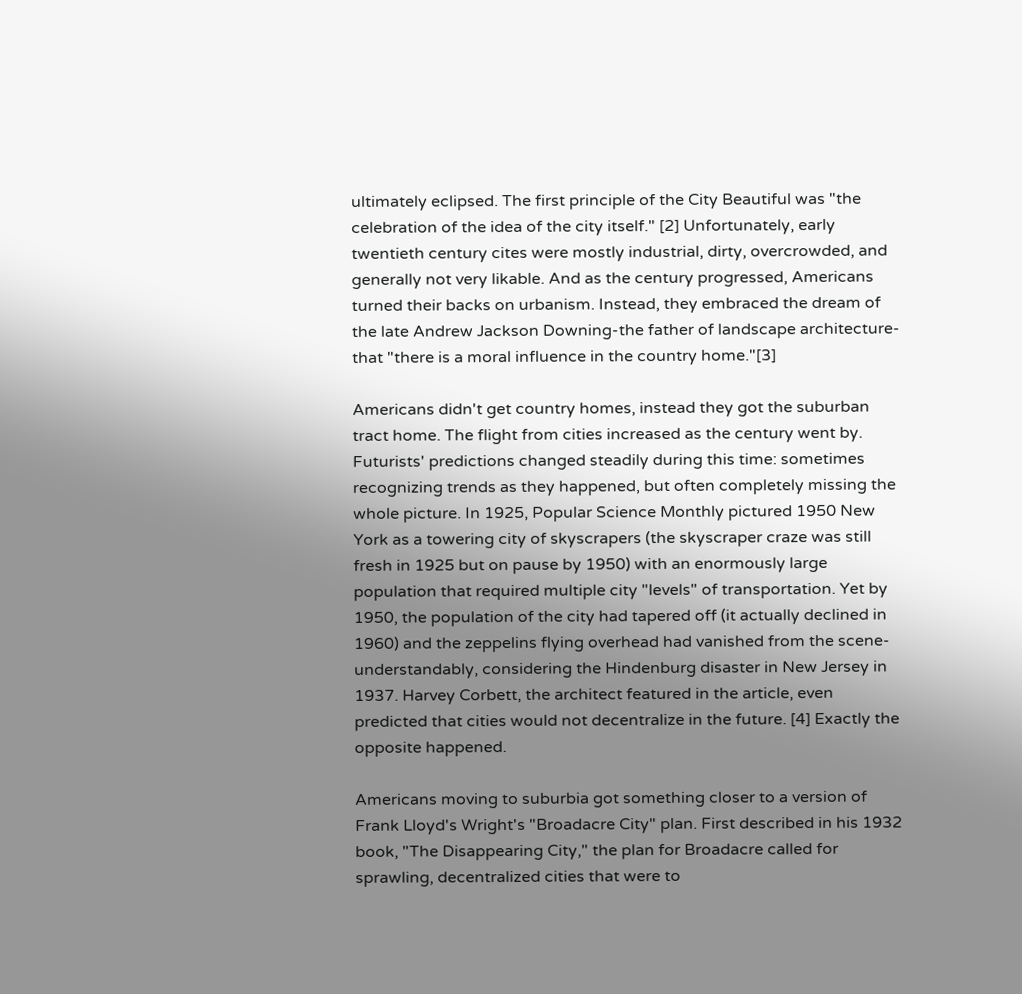ultimately eclipsed. The first principle of the City Beautiful was "the celebration of the idea of the city itself." [2] Unfortunately, early twentieth century cites were mostly industrial, dirty, overcrowded, and generally not very likable. And as the century progressed, Americans turned their backs on urbanism. Instead, they embraced the dream of the late Andrew Jackson Downing-the father of landscape architecture-that "there is a moral influence in the country home."[3]

Americans didn't get country homes, instead they got the suburban tract home. The flight from cities increased as the century went by. Futurists' predictions changed steadily during this time: sometimes recognizing trends as they happened, but often completely missing the whole picture. In 1925, Popular Science Monthly pictured 1950 New York as a towering city of skyscrapers (the skyscraper craze was still fresh in 1925 but on pause by 1950) with an enormously large population that required multiple city "levels" of transportation. Yet by 1950, the population of the city had tapered off (it actually declined in 1960) and the zeppelins flying overhead had vanished from the scene-understandably, considering the Hindenburg disaster in New Jersey in 1937. Harvey Corbett, the architect featured in the article, even predicted that cities would not decentralize in the future. [4] Exactly the opposite happened.

Americans moving to suburbia got something closer to a version of Frank Lloyd's Wright's "Broadacre City" plan. First described in his 1932 book, "The Disappearing City," the plan for Broadacre called for sprawling, decentralized cities that were to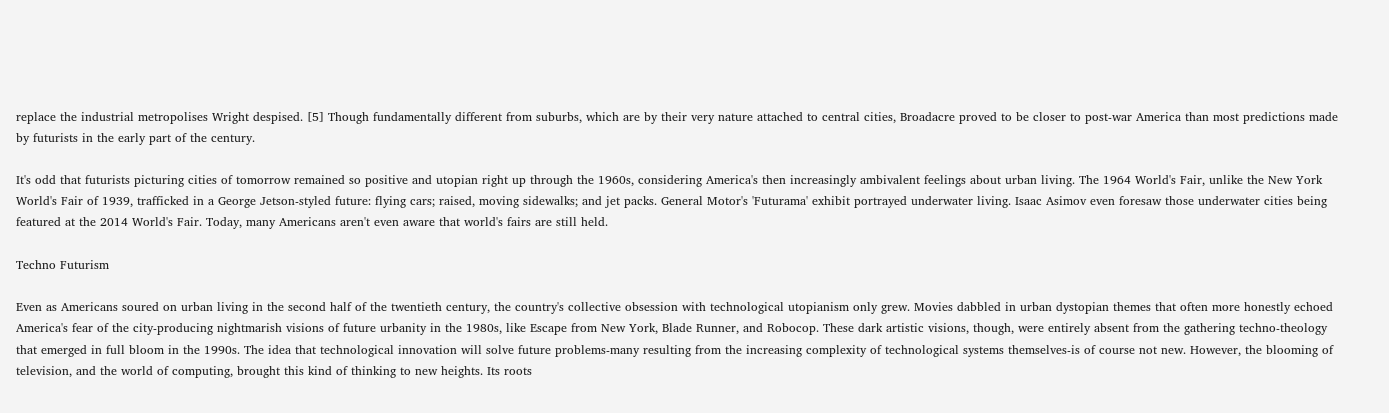replace the industrial metropolises Wright despised. [5] Though fundamentally different from suburbs, which are by their very nature attached to central cities, Broadacre proved to be closer to post-war America than most predictions made by futurists in the early part of the century.

It's odd that futurists picturing cities of tomorrow remained so positive and utopian right up through the 1960s, considering America's then increasingly ambivalent feelings about urban living. The 1964 World's Fair, unlike the New York World's Fair of 1939, trafficked in a George Jetson-styled future: flying cars; raised, moving sidewalks; and jet packs. General Motor's 'Futurama' exhibit portrayed underwater living. Isaac Asimov even foresaw those underwater cities being featured at the 2014 World's Fair. Today, many Americans aren't even aware that world's fairs are still held.

Techno Futurism

Even as Americans soured on urban living in the second half of the twentieth century, the country's collective obsession with technological utopianism only grew. Movies dabbled in urban dystopian themes that often more honestly echoed America's fear of the city-producing nightmarish visions of future urbanity in the 1980s, like Escape from New York, Blade Runner, and Robocop. These dark artistic visions, though, were entirely absent from the gathering techno-theology that emerged in full bloom in the 1990s. The idea that technological innovation will solve future problems-many resulting from the increasing complexity of technological systems themselves-is of course not new. However, the blooming of television, and the world of computing, brought this kind of thinking to new heights. Its roots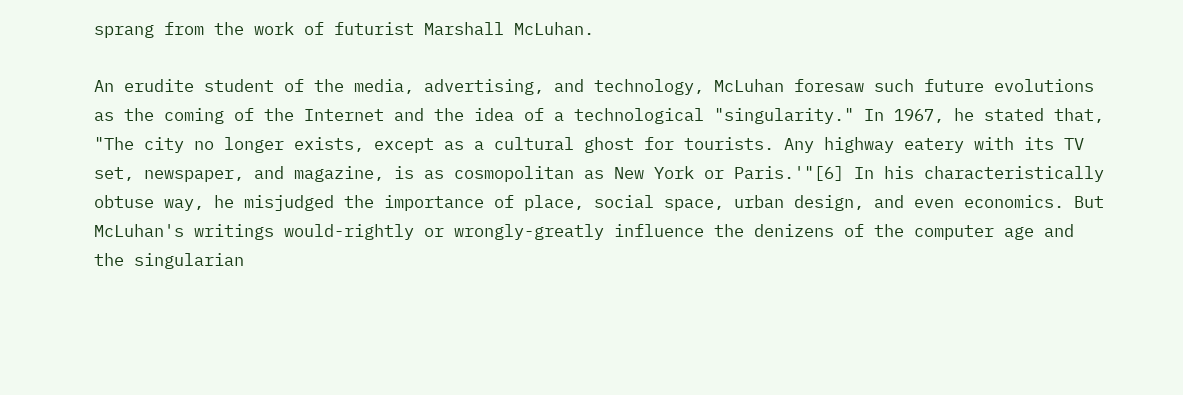sprang from the work of futurist Marshall McLuhan.

An erudite student of the media, advertising, and technology, McLuhan foresaw such future evolutions as the coming of the Internet and the idea of a technological "singularity." In 1967, he stated that, "The city no longer exists, except as a cultural ghost for tourists. Any highway eatery with its TV set, newspaper, and magazine, is as cosmopolitan as New York or Paris.'"[6] In his characteristically obtuse way, he misjudged the importance of place, social space, urban design, and even economics. But McLuhan's writings would-rightly or wrongly-greatly influence the denizens of the computer age and the singularian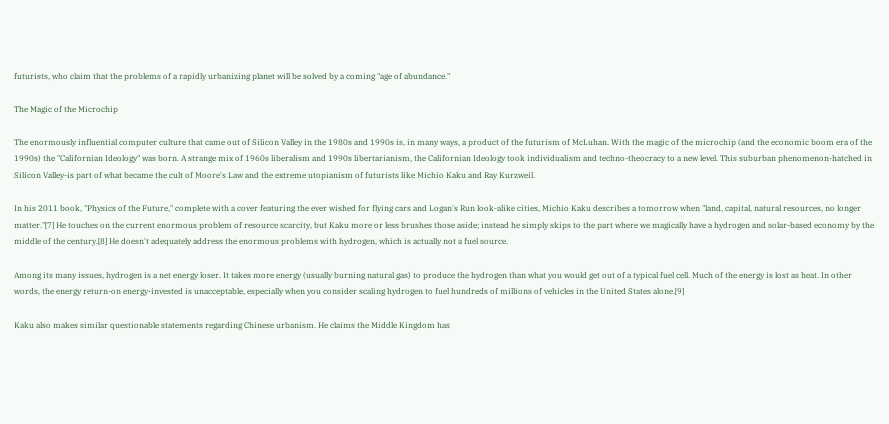futurists, who claim that the problems of a rapidly urbanizing planet will be solved by a coming "age of abundance."

The Magic of the Microchip

The enormously influential computer culture that came out of Silicon Valley in the 1980s and 1990s is, in many ways, a product of the futurism of McLuhan. With the magic of the microchip (and the economic boom era of the 1990s) the "Californian Ideology" was born. A strange mix of 1960s liberalism and 1990s libertarianism, the Californian Ideology took individualism and techno-theocracy to a new level. This suburban phenomenon-hatched in Silicon Valley-is part of what became the cult of Moore's Law and the extreme utopianism of futurists like Michio Kaku and Ray Kurzweil.

In his 2011 book, "Physics of the Future," complete with a cover featuring the ever wished for flying cars and Logan's Run look-alike cities, Michio Kaku describes a tomorrow when "land, capital, natural resources, no longer matter."[7] He touches on the current enormous problem of resource scarcity, but Kaku more or less brushes those aside; instead he simply skips to the part where we magically have a hydrogen and solar-based economy by the middle of the century.[8] He doesn't adequately address the enormous problems with hydrogen, which is actually not a fuel source.

Among its many issues, hydrogen is a net energy loser. It takes more energy (usually burning natural gas) to produce the hydrogen than what you would get out of a typical fuel cell. Much of the energy is lost as heat. In other words, the energy return-on energy-invested is unacceptable, especially when you consider scaling hydrogen to fuel hundreds of millions of vehicles in the United States alone.[9]

Kaku also makes similar questionable statements regarding Chinese urbanism. He claims the Middle Kingdom has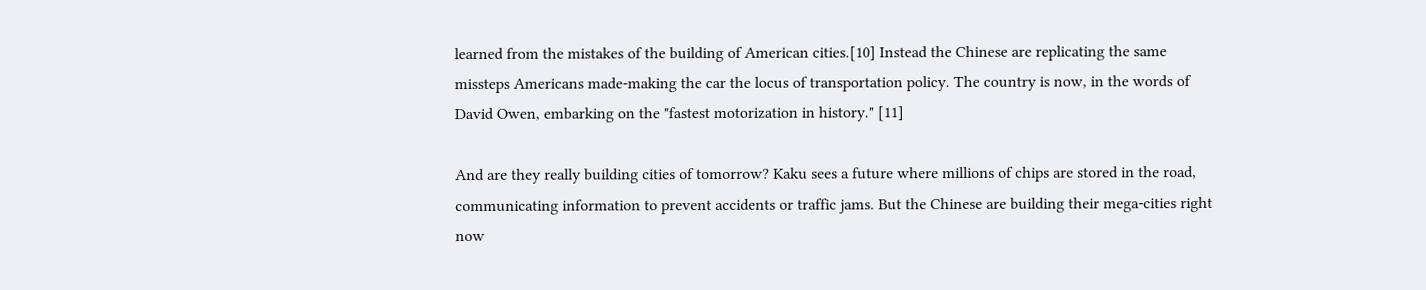learned from the mistakes of the building of American cities.[10] Instead the Chinese are replicating the same missteps Americans made-making the car the locus of transportation policy. The country is now, in the words of David Owen, embarking on the "fastest motorization in history." [11]

And are they really building cities of tomorrow? Kaku sees a future where millions of chips are stored in the road, communicating information to prevent accidents or traffic jams. But the Chinese are building their mega-cities right now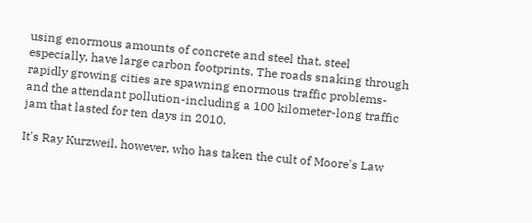using enormous amounts of concrete and steel that, steel especially, have large carbon footprints. The roads snaking through rapidly growing cities are spawning enormous traffic problems-and the attendant pollution-including a 100 kilometer-long traffic jam that lasted for ten days in 2010.

It's Ray Kurzweil, however, who has taken the cult of Moore's Law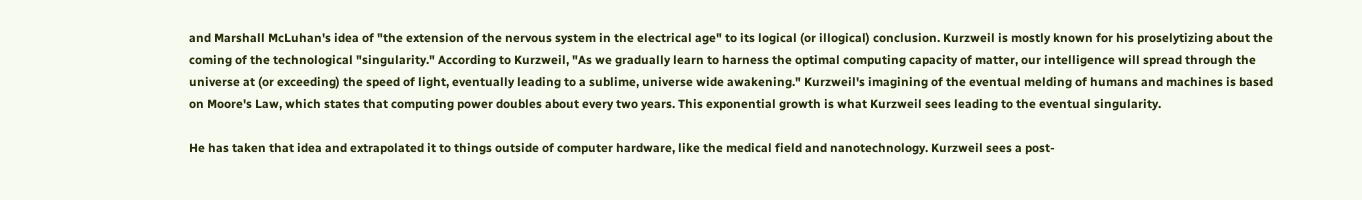and Marshall McLuhan's idea of "the extension of the nervous system in the electrical age" to its logical (or illogical) conclusion. Kurzweil is mostly known for his proselytizing about the coming of the technological "singularity." According to Kurzweil, "As we gradually learn to harness the optimal computing capacity of matter, our intelligence will spread through the universe at (or exceeding) the speed of light, eventually leading to a sublime, universe wide awakening." Kurzweil's imagining of the eventual melding of humans and machines is based on Moore's Law, which states that computing power doubles about every two years. This exponential growth is what Kurzweil sees leading to the eventual singularity.

He has taken that idea and extrapolated it to things outside of computer hardware, like the medical field and nanotechnology. Kurzweil sees a post-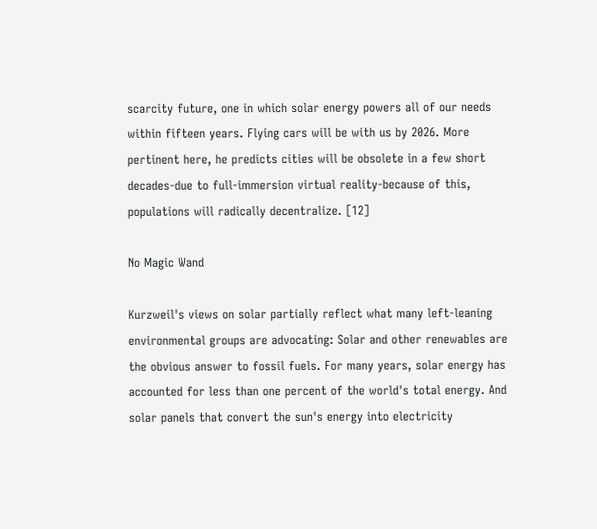scarcity future, one in which solar energy powers all of our needs within fifteen years. Flying cars will be with us by 2026. More pertinent here, he predicts cities will be obsolete in a few short decades-due to full-immersion virtual reality-because of this, populations will radically decentralize. [12]

No Magic Wand

Kurzweil's views on solar partially reflect what many left-leaning environmental groups are advocating: Solar and other renewables are the obvious answer to fossil fuels. For many years, solar energy has accounted for less than one percent of the world's total energy. And solar panels that convert the sun's energy into electricity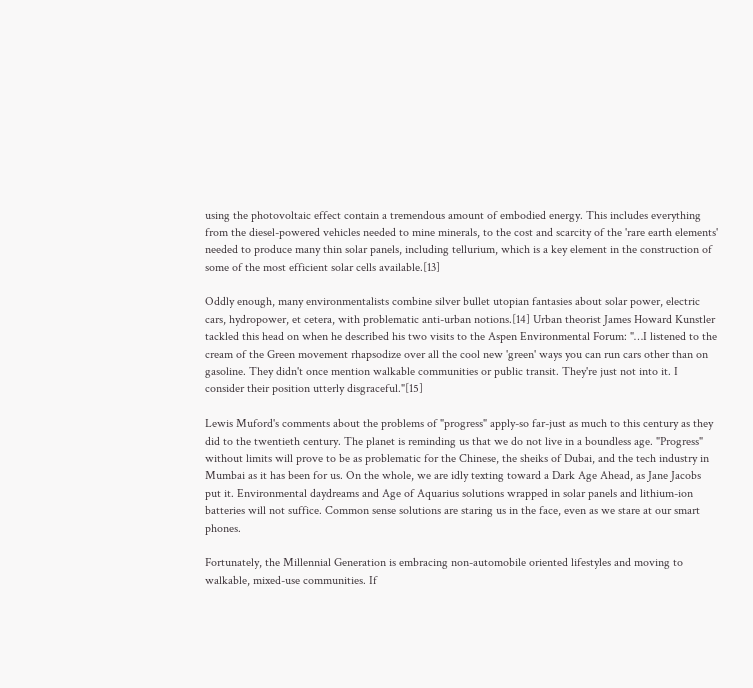using the photovoltaic effect contain a tremendous amount of embodied energy. This includes everything from the diesel-powered vehicles needed to mine minerals, to the cost and scarcity of the 'rare earth elements' needed to produce many thin solar panels, including tellurium, which is a key element in the construction of some of the most efficient solar cells available.[13]

Oddly enough, many environmentalists combine silver bullet utopian fantasies about solar power, electric cars, hydropower, et cetera, with problematic anti-urban notions.[14] Urban theorist James Howard Kunstler tackled this head on when he described his two visits to the Aspen Environmental Forum: "…I listened to the cream of the Green movement rhapsodize over all the cool new 'green' ways you can run cars other than on gasoline. They didn't once mention walkable communities or public transit. They're just not into it. I consider their position utterly disgraceful."[15]

Lewis Muford's comments about the problems of "progress" apply-so far-just as much to this century as they did to the twentieth century. The planet is reminding us that we do not live in a boundless age. "Progress" without limits will prove to be as problematic for the Chinese, the sheiks of Dubai, and the tech industry in Mumbai as it has been for us. On the whole, we are idly texting toward a Dark Age Ahead, as Jane Jacobs put it. Environmental daydreams and Age of Aquarius solutions wrapped in solar panels and lithium-ion batteries will not suffice. Common sense solutions are staring us in the face, even as we stare at our smart phones.

Fortunately, the Millennial Generation is embracing non-automobile oriented lifestyles and moving to walkable, mixed-use communities. If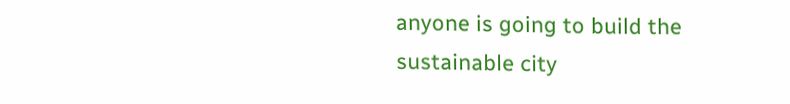anyone is going to build the sustainable city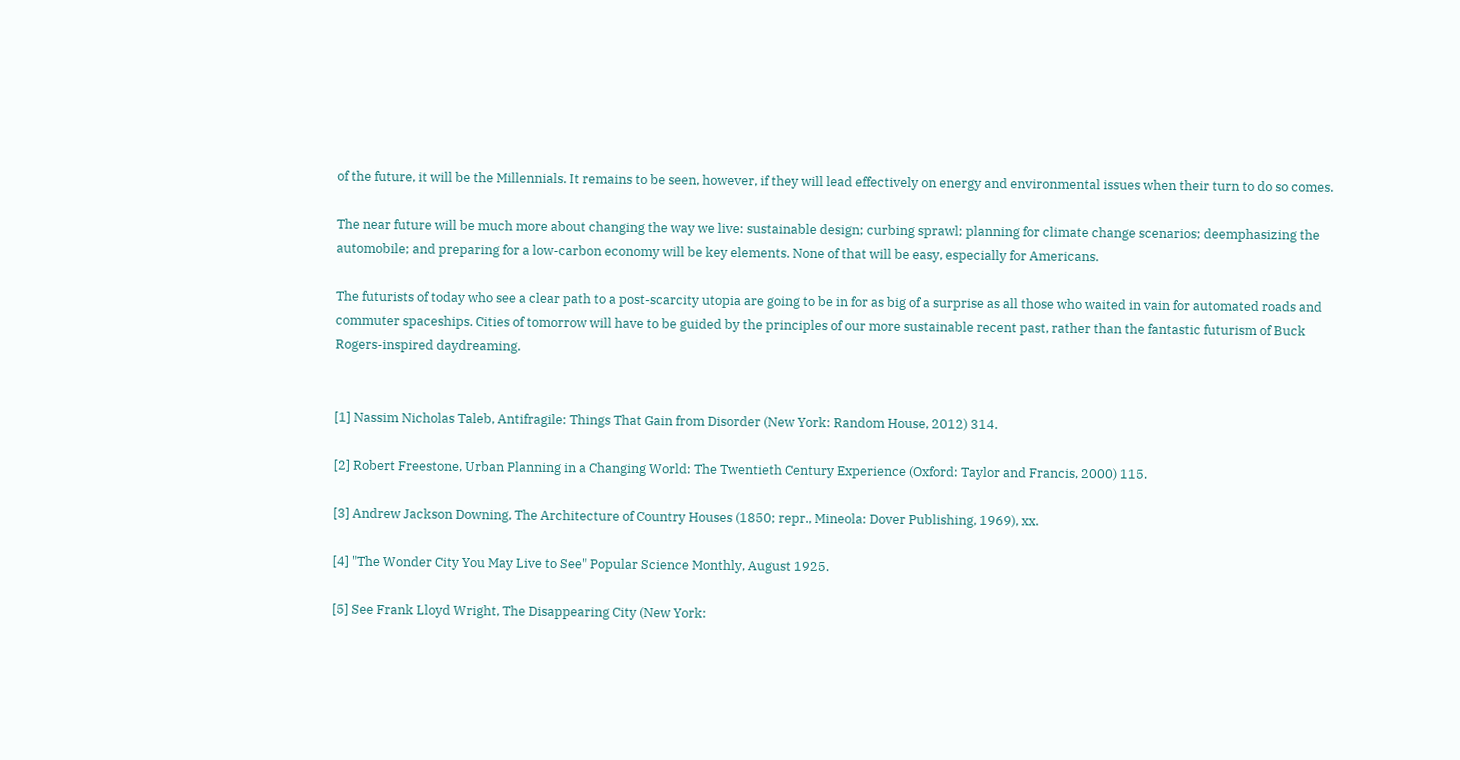of the future, it will be the Millennials. It remains to be seen, however, if they will lead effectively on energy and environmental issues when their turn to do so comes.

The near future will be much more about changing the way we live: sustainable design; curbing sprawl; planning for climate change scenarios; deemphasizing the automobile; and preparing for a low-carbon economy will be key elements. None of that will be easy, especially for Americans.

The futurists of today who see a clear path to a post-scarcity utopia are going to be in for as big of a surprise as all those who waited in vain for automated roads and commuter spaceships. Cities of tomorrow will have to be guided by the principles of our more sustainable recent past, rather than the fantastic futurism of Buck Rogers-inspired daydreaming.


[1] Nassim Nicholas Taleb, Antifragile: Things That Gain from Disorder (New York: Random House, 2012) 314.

[2] Robert Freestone, Urban Planning in a Changing World: The Twentieth Century Experience (Oxford: Taylor and Francis, 2000) 115.

[3] Andrew Jackson Downing, The Architecture of Country Houses (1850; repr., Mineola: Dover Publishing, 1969), xx.

[4] "The Wonder City You May Live to See" Popular Science Monthly, August 1925.

[5] See Frank Lloyd Wright, The Disappearing City (New York: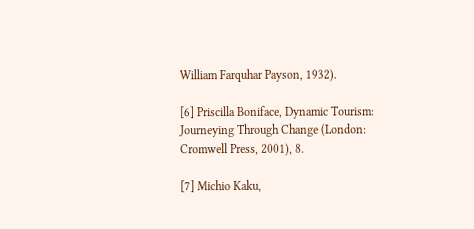William Farquhar Payson, 1932).

[6] Priscilla Boniface, Dynamic Tourism: Journeying Through Change (London: Cromwell Press, 2001), 8.

[7] Michio Kaku,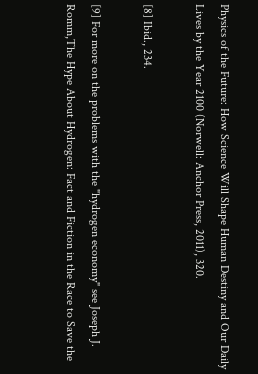Physics of the Future: How Science Will Shape Human Destiny and Our Daily Lives by the Year 2100 (Norwell: Anchor Press, 2011), 320.

[8] Ibid., 234.

[9] For more on the problems with the "hydrogen economy" see Joseph J. Romm,The Hype About Hydrogen: Fact and Fiction in the Race to Save the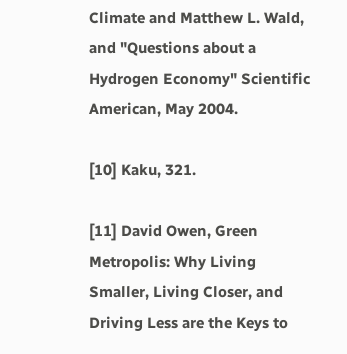Climate and Matthew L. Wald, and "Questions about a Hydrogen Economy" Scientific American, May 2004.

[10] Kaku, 321.

[11] David Owen, Green Metropolis: Why Living Smaller, Living Closer, and Driving Less are the Keys to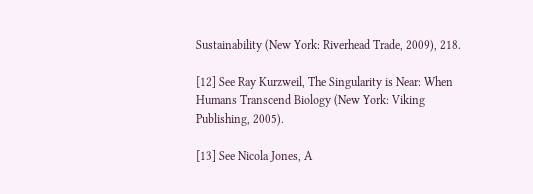Sustainability (New York: Riverhead Trade, 2009), 218.

[12] See Ray Kurzweil, The Singularity is Near: When Humans Transcend Biology (New York: Viking Publishing, 2005).

[13] See Nicola Jones, A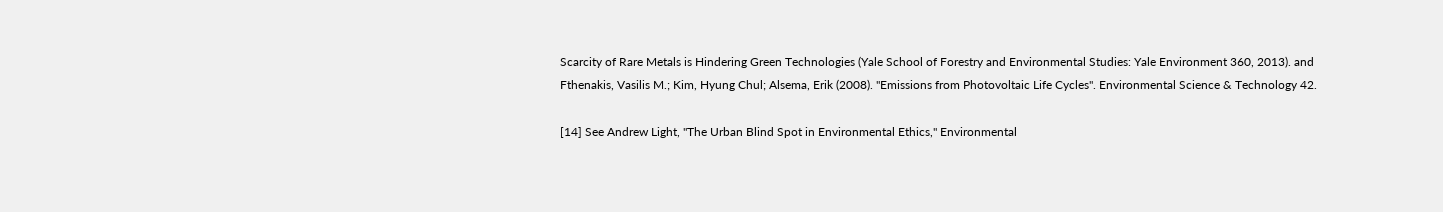Scarcity of Rare Metals is Hindering Green Technologies (Yale School of Forestry and Environmental Studies: Yale Environment 360, 2013). and Fthenakis, Vasilis M.; Kim, Hyung Chul; Alsema, Erik (2008). "Emissions from Photovoltaic Life Cycles". Environmental Science & Technology 42.

[14] See Andrew Light, "The Urban Blind Spot in Environmental Ethics," Environmental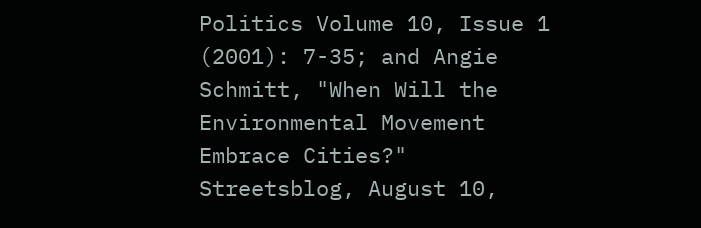Politics Volume 10, Issue 1 (2001): 7-35; and Angie Schmitt, "When Will the Environmental Movement Embrace Cities?" Streetsblog, August 10,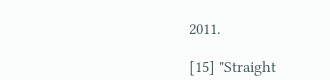2011.

[15] "Straight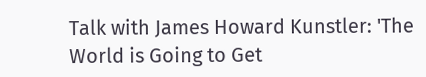Talk with James Howard Kunstler: 'The World is Going to Get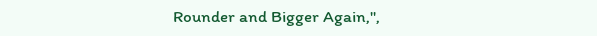Rounder and Bigger Again,",